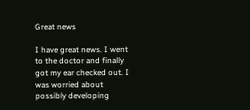Great news

I have great news. I went to the doctor and finally got my ear checked out. I was worried about possibly developing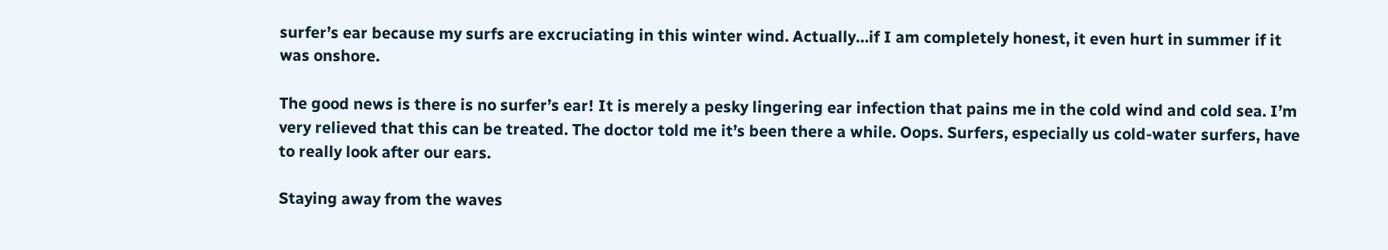surfer’s ear because my surfs are excruciating in this winter wind. Actually…if I am completely honest, it even hurt in summer if it was onshore.

The good news is there is no surfer’s ear! It is merely a pesky lingering ear infection that pains me in the cold wind and cold sea. I’m very relieved that this can be treated. The doctor told me it’s been there a while. Oops. Surfers, especially us cold-water surfers, have to really look after our ears.

Staying away from the waves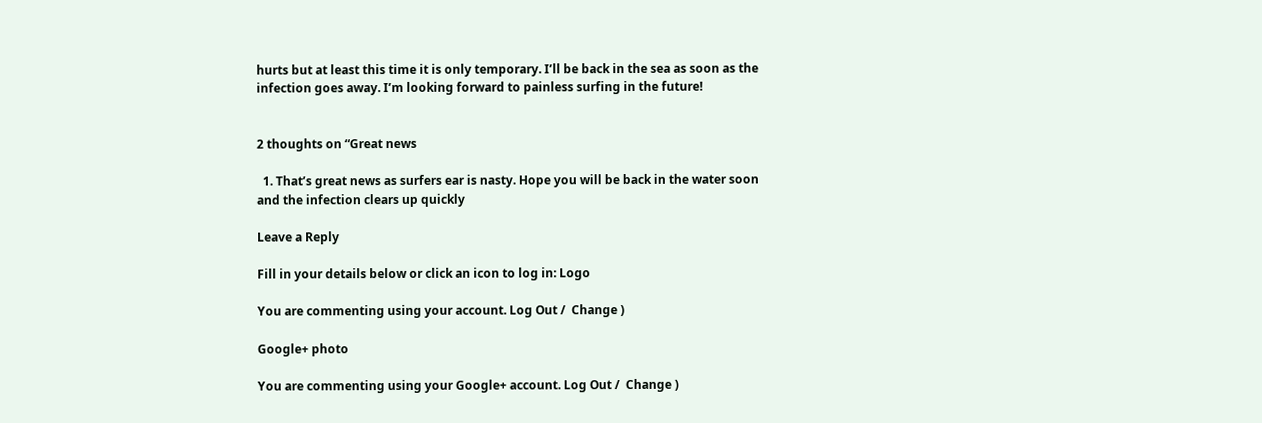hurts but at least this time it is only temporary. I’ll be back in the sea as soon as the infection goes away. I’m looking forward to painless surfing in the future!


2 thoughts on “Great news

  1. That’s great news as surfers ear is nasty. Hope you will be back in the water soon and the infection clears up quickly

Leave a Reply

Fill in your details below or click an icon to log in: Logo

You are commenting using your account. Log Out /  Change )

Google+ photo

You are commenting using your Google+ account. Log Out /  Change )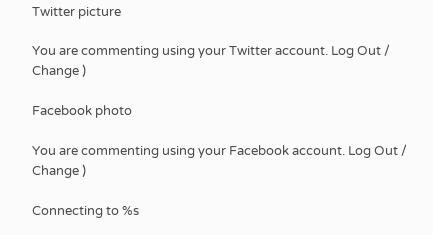Twitter picture

You are commenting using your Twitter account. Log Out /  Change )

Facebook photo

You are commenting using your Facebook account. Log Out /  Change )

Connecting to %s